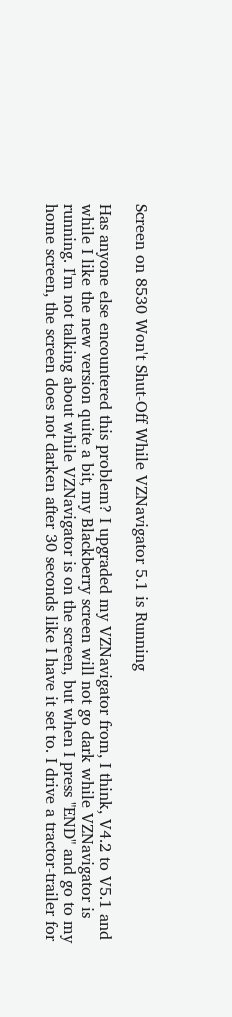Screen on 8530 Won't Shut-Off While VZNavigator 5.1 is Running

Has anyone else encountered this problem? I upgraded my VZNavigator from, I think, V4.2 to V5.1 and while I like the new version quite a bit, my Blackberry screen will not go dark while VZNavigator is running. I'm not talking about while VZNavigator is on the screen, but when I press "END" and go to my home screen, the screen does not darken after 30 seconds like I have it set to. I drive a tractor-trailer for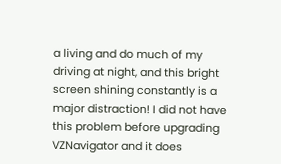a living and do much of my driving at night, and this bright screen shining constantly is a major distraction! I did not have this problem before upgrading VZNavigator and it does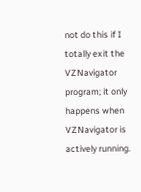not do this if I totally exit the VZNavigator program; it only happens when VZNavigator is actively running.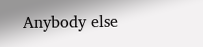Anybody else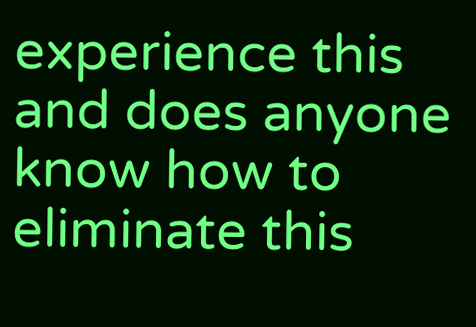experience this and does anyone know how to eliminate this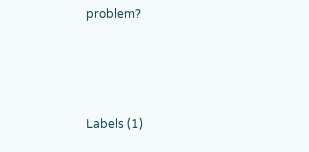problem?





Labels (1)